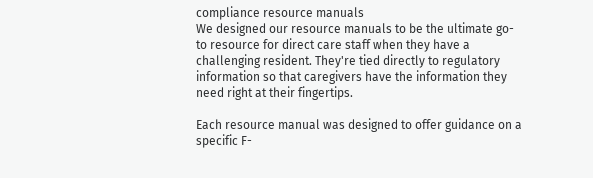compliance resource manuals
We designed our resource manuals to be the ultimate go-to resource for direct care staff when they have a challenging resident. They're tied directly to regulatory information so that caregivers have the information they need right at their fingertips.

Each resource manual was designed to offer guidance on a specific F-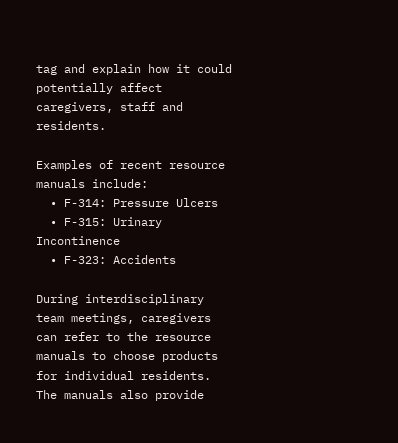tag and explain how it could potentially affect caregivers, staff and residents.

Examples of recent resource manuals include:
  • F-314: Pressure Ulcers
  • F-315: Urinary Incontinence
  • F-323: Accidents

During interdisciplinary team meetings, caregivers can refer to the resource manuals to choose products for individual residents. The manuals also provide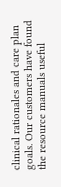clinical rationales and care plan goals. Our customers have found the resource manuals useful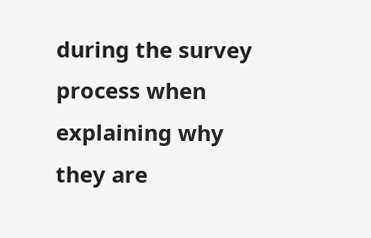during the survey process when explaining why they are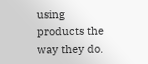using products the way they do.